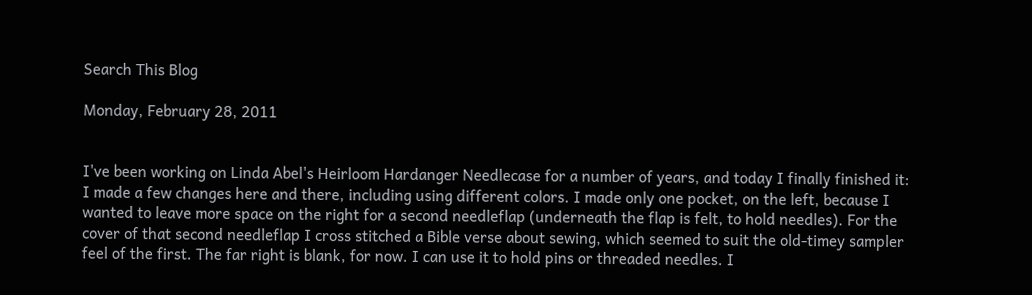Search This Blog

Monday, February 28, 2011


I've been working on Linda Abel's Heirloom Hardanger Needlecase for a number of years, and today I finally finished it:
I made a few changes here and there, including using different colors. I made only one pocket, on the left, because I wanted to leave more space on the right for a second needleflap (underneath the flap is felt, to hold needles). For the cover of that second needleflap I cross stitched a Bible verse about sewing, which seemed to suit the old-timey sampler feel of the first. The far right is blank, for now. I can use it to hold pins or threaded needles. I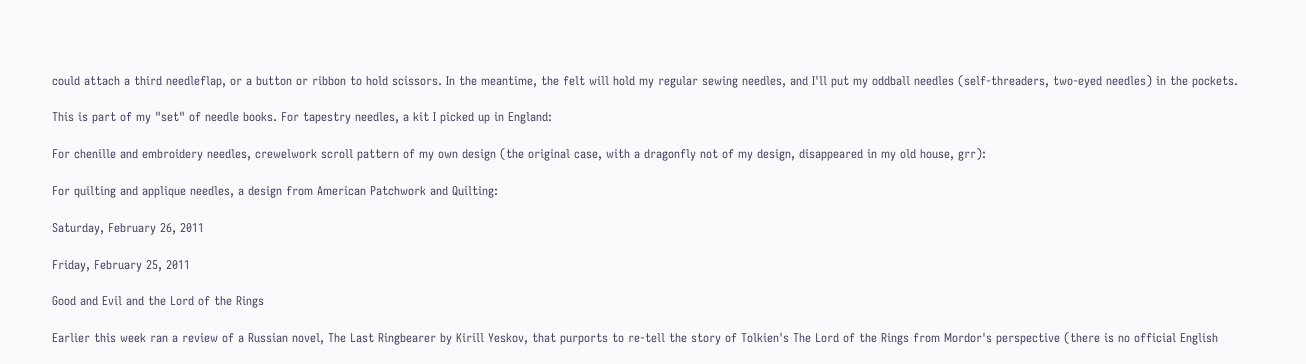could attach a third needleflap, or a button or ribbon to hold scissors. In the meantime, the felt will hold my regular sewing needles, and I'll put my oddball needles (self-threaders, two-eyed needles) in the pockets.

This is part of my "set" of needle books. For tapestry needles, a kit I picked up in England:

For chenille and embroidery needles, crewelwork scroll pattern of my own design (the original case, with a dragonfly not of my design, disappeared in my old house, grr):

For quilting and applique needles, a design from American Patchwork and Quilting:

Saturday, February 26, 2011

Friday, February 25, 2011

Good and Evil and the Lord of the Rings

Earlier this week ran a review of a Russian novel, The Last Ringbearer by Kirill Yeskov, that purports to re-tell the story of Tolkien's The Lord of the Rings from Mordor's perspective (there is no official English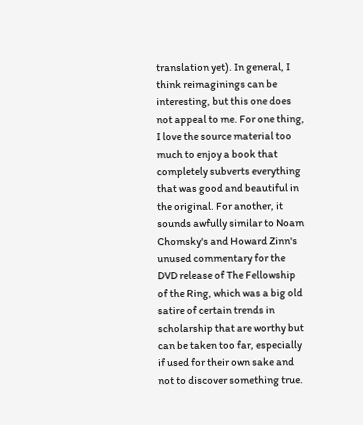translation yet). In general, I think reimaginings can be interesting, but this one does not appeal to me. For one thing, I love the source material too much to enjoy a book that completely subverts everything that was good and beautiful in the original. For another, it sounds awfully similar to Noam Chomsky's and Howard Zinn's unused commentary for the DVD release of The Fellowship of the Ring, which was a big old satire of certain trends in scholarship that are worthy but can be taken too far, especially if used for their own sake and not to discover something true.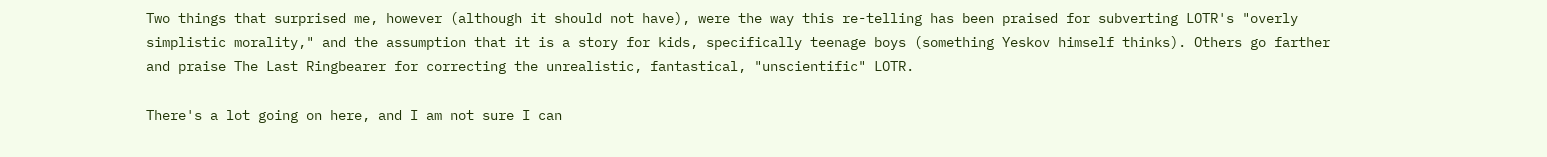Two things that surprised me, however (although it should not have), were the way this re-telling has been praised for subverting LOTR's "overly simplistic morality," and the assumption that it is a story for kids, specifically teenage boys (something Yeskov himself thinks). Others go farther and praise The Last Ringbearer for correcting the unrealistic, fantastical, "unscientific" LOTR.

There's a lot going on here, and I am not sure I can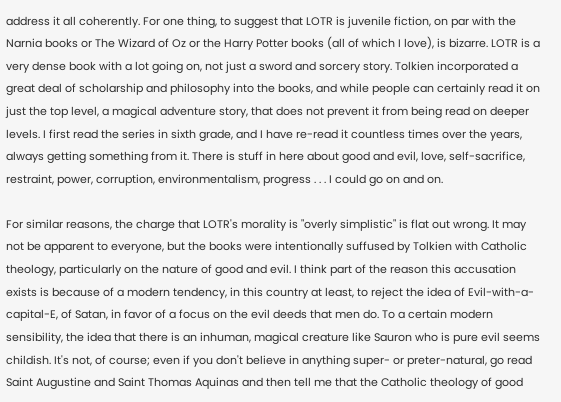address it all coherently. For one thing, to suggest that LOTR is juvenile fiction, on par with the Narnia books or The Wizard of Oz or the Harry Potter books (all of which I love), is bizarre. LOTR is a very dense book with a lot going on, not just a sword and sorcery story. Tolkien incorporated a great deal of scholarship and philosophy into the books, and while people can certainly read it on just the top level, a magical adventure story, that does not prevent it from being read on deeper levels. I first read the series in sixth grade, and I have re-read it countless times over the years, always getting something from it. There is stuff in here about good and evil, love, self-sacrifice, restraint, power, corruption, environmentalism, progress . . . I could go on and on.

For similar reasons, the charge that LOTR's morality is "overly simplistic" is flat out wrong. It may not be apparent to everyone, but the books were intentionally suffused by Tolkien with Catholic theology, particularly on the nature of good and evil. I think part of the reason this accusation exists is because of a modern tendency, in this country at least, to reject the idea of Evil-with-a-capital-E, of Satan, in favor of a focus on the evil deeds that men do. To a certain modern sensibility, the idea that there is an inhuman, magical creature like Sauron who is pure evil seems childish. It's not, of course; even if you don't believe in anything super- or preter-natural, go read Saint Augustine and Saint Thomas Aquinas and then tell me that the Catholic theology of good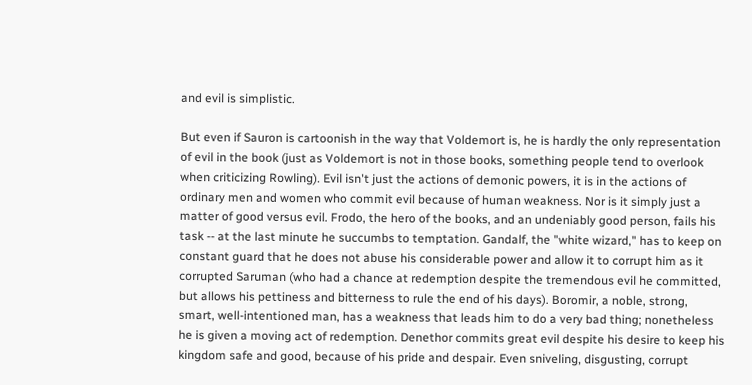and evil is simplistic.

But even if Sauron is cartoonish in the way that Voldemort is, he is hardly the only representation of evil in the book (just as Voldemort is not in those books, something people tend to overlook when criticizing Rowling). Evil isn't just the actions of demonic powers, it is in the actions of ordinary men and women who commit evil because of human weakness. Nor is it simply just a matter of good versus evil. Frodo, the hero of the books, and an undeniably good person, fails his task -- at the last minute he succumbs to temptation. Gandalf, the "white wizard," has to keep on constant guard that he does not abuse his considerable power and allow it to corrupt him as it corrupted Saruman (who had a chance at redemption despite the tremendous evil he committed, but allows his pettiness and bitterness to rule the end of his days). Boromir, a noble, strong, smart, well-intentioned man, has a weakness that leads him to do a very bad thing; nonetheless he is given a moving act of redemption. Denethor commits great evil despite his desire to keep his kingdom safe and good, because of his pride and despair. Even sniveling, disgusting, corrupt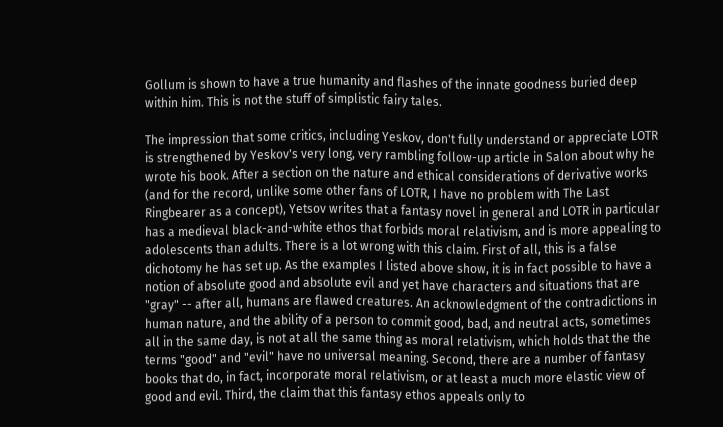Gollum is shown to have a true humanity and flashes of the innate goodness buried deep within him. This is not the stuff of simplistic fairy tales.

The impression that some critics, including Yeskov, don't fully understand or appreciate LOTR is strengthened by Yeskov's very long, very rambling follow-up article in Salon about why he wrote his book. After a section on the nature and ethical considerations of derivative works (and for the record, unlike some other fans of LOTR, I have no problem with The Last Ringbearer as a concept), Yetsov writes that a fantasy novel in general and LOTR in particular has a medieval black-and-white ethos that forbids moral relativism, and is more appealing to adolescents than adults. There is a lot wrong with this claim. First of all, this is a false dichotomy he has set up. As the examples I listed above show, it is in fact possible to have a notion of absolute good and absolute evil and yet have characters and situations that are "gray" -- after all, humans are flawed creatures. An acknowledgment of the contradictions in human nature, and the ability of a person to commit good, bad, and neutral acts, sometimes all in the same day, is not at all the same thing as moral relativism, which holds that the the terms "good" and "evil" have no universal meaning. Second, there are a number of fantasy books that do, in fact, incorporate moral relativism, or at least a much more elastic view of good and evil. Third, the claim that this fantasy ethos appeals only to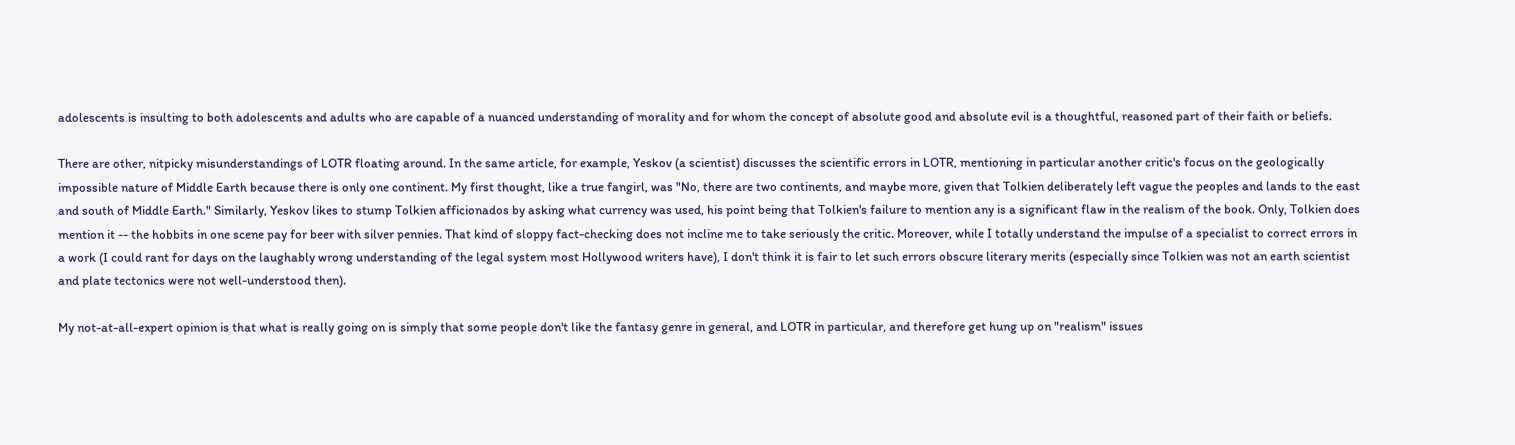adolescents is insulting to both adolescents and adults who are capable of a nuanced understanding of morality and for whom the concept of absolute good and absolute evil is a thoughtful, reasoned part of their faith or beliefs.

There are other, nitpicky misunderstandings of LOTR floating around. In the same article, for example, Yeskov (a scientist) discusses the scientific errors in LOTR, mentioning in particular another critic's focus on the geologically impossible nature of Middle Earth because there is only one continent. My first thought, like a true fangirl, was "No, there are two continents, and maybe more, given that Tolkien deliberately left vague the peoples and lands to the east and south of Middle Earth." Similarly, Yeskov likes to stump Tolkien afficionados by asking what currency was used, his point being that Tolkien's failure to mention any is a significant flaw in the realism of the book. Only, Tolkien does mention it -- the hobbits in one scene pay for beer with silver pennies. That kind of sloppy fact-checking does not incline me to take seriously the critic. Moreover, while I totally understand the impulse of a specialist to correct errors in a work (I could rant for days on the laughably wrong understanding of the legal system most Hollywood writers have), I don't think it is fair to let such errors obscure literary merits (especially since Tolkien was not an earth scientist and plate tectonics were not well-understood then).

My not-at-all-expert opinion is that what is really going on is simply that some people don't like the fantasy genre in general, and LOTR in particular, and therefore get hung up on "realism" issues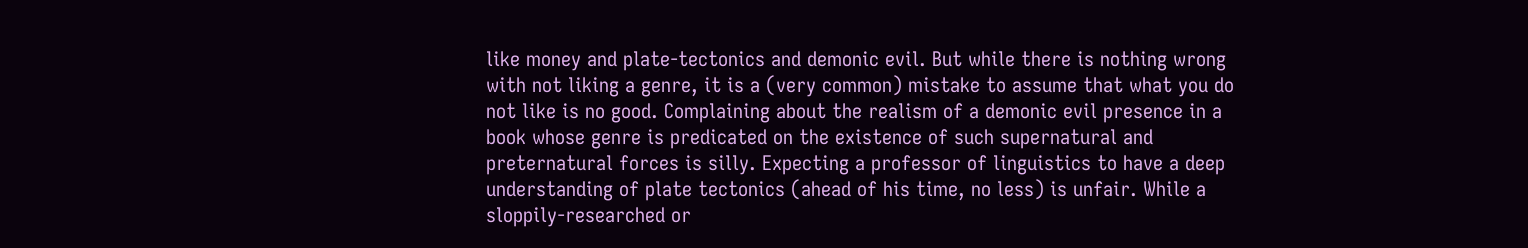like money and plate-tectonics and demonic evil. But while there is nothing wrong with not liking a genre, it is a (very common) mistake to assume that what you do not like is no good. Complaining about the realism of a demonic evil presence in a book whose genre is predicated on the existence of such supernatural and preternatural forces is silly. Expecting a professor of linguistics to have a deep understanding of plate tectonics (ahead of his time, no less) is unfair. While a sloppily-researched or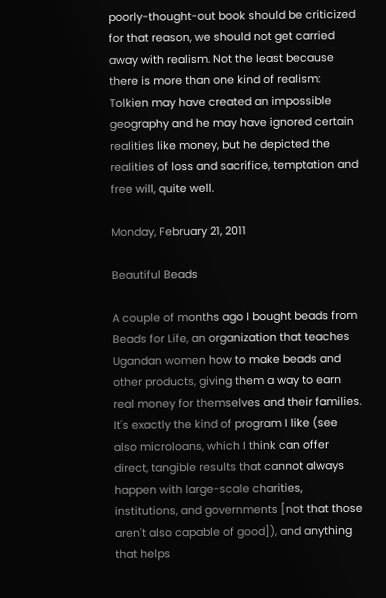poorly-thought-out book should be criticized for that reason, we should not get carried away with realism. Not the least because there is more than one kind of realism: Tolkien may have created an impossible geography and he may have ignored certain realities like money, but he depicted the realities of loss and sacrifice, temptation and free will, quite well.

Monday, February 21, 2011

Beautiful Beads

A couple of months ago I bought beads from Beads for Life, an organization that teaches Ugandan women how to make beads and other products, giving them a way to earn real money for themselves and their families. It's exactly the kind of program I like (see also microloans, which I think can offer direct, tangible results that cannot always happen with large-scale charities, institutions, and governments [not that those aren't also capable of good]), and anything that helps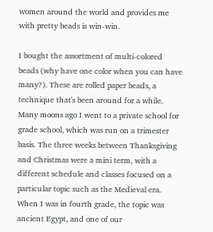women around the world and provides me with pretty beads is win-win.

I bought the assortment of multi-colored beads (why have one color when you can have many?). These are rolled paper beads, a technique that's been around for a while. Many moons ago I went to a private school for grade school, which was run on a trimester basis. The three weeks between Thanksgiving and Christmas were a mini term, with a different schedule and classes focused on a particular topic such as the Medieval era. When I was in fourth grade, the topic was ancient Egypt, and one of our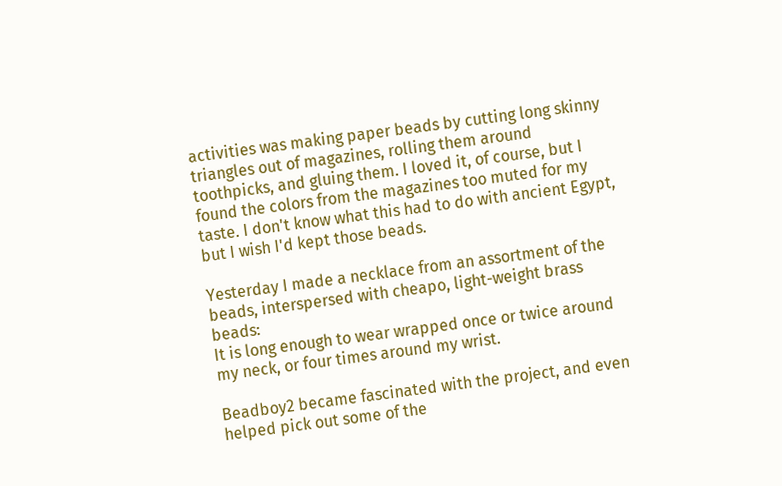activities was making paper beads by cutting long skinny triangles out of magazines, rolling them around toothpicks, and gluing them. I loved it, of course, but I found the colors from the magazines too muted for my taste. I don't know what this had to do with ancient Egypt, but I wish I'd kept those beads.

Yesterday I made a necklace from an assortment of the beads, interspersed with cheapo, light-weight brass beads:
It is long enough to wear wrapped once or twice around my neck, or four times around my wrist.

Beadboy2 became fascinated with the project, and even helped pick out some of the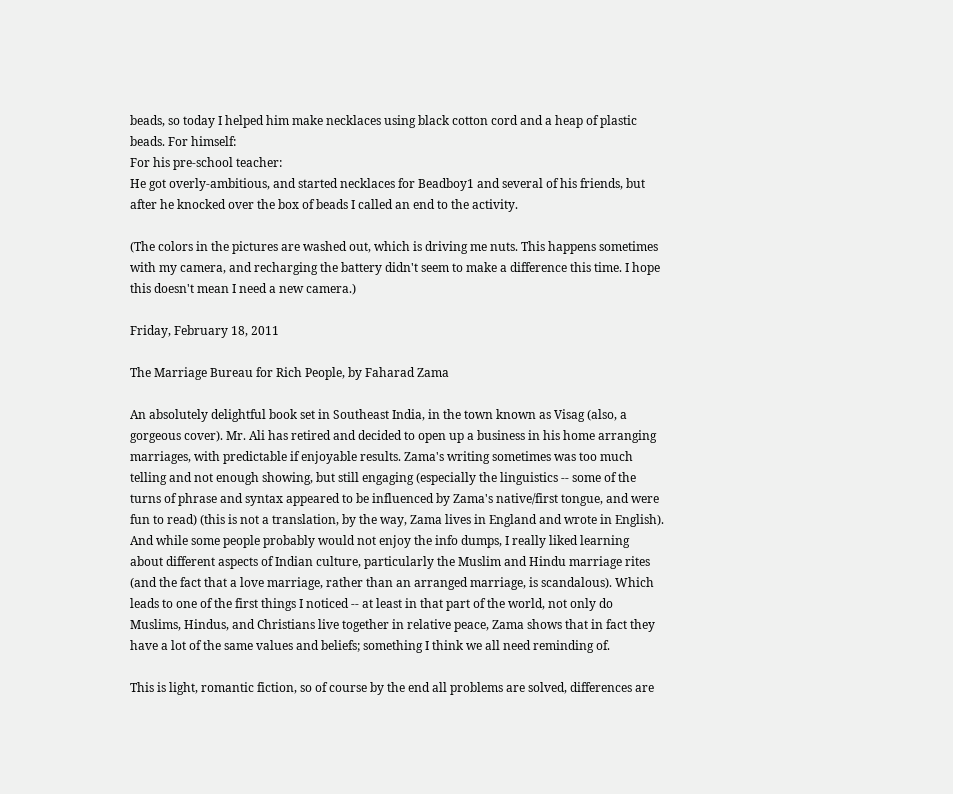beads, so today I helped him make necklaces using black cotton cord and a heap of plastic beads. For himself:
For his pre-school teacher:
He got overly-ambitious, and started necklaces for Beadboy1 and several of his friends, but after he knocked over the box of beads I called an end to the activity.

(The colors in the pictures are washed out, which is driving me nuts. This happens sometimes with my camera, and recharging the battery didn't seem to make a difference this time. I hope this doesn't mean I need a new camera.)

Friday, February 18, 2011

The Marriage Bureau for Rich People, by Faharad Zama

An absolutely delightful book set in Southeast India, in the town known as Visag (also, a gorgeous cover). Mr. Ali has retired and decided to open up a business in his home arranging marriages, with predictable if enjoyable results. Zama's writing sometimes was too much telling and not enough showing, but still engaging (especially the linguistics -- some of the turns of phrase and syntax appeared to be influenced by Zama's native/first tongue, and were fun to read) (this is not a translation, by the way, Zama lives in England and wrote in English). And while some people probably would not enjoy the info dumps, I really liked learning about different aspects of Indian culture, particularly the Muslim and Hindu marriage rites (and the fact that a love marriage, rather than an arranged marriage, is scandalous). Which leads to one of the first things I noticed -- at least in that part of the world, not only do Muslims, Hindus, and Christians live together in relative peace, Zama shows that in fact they have a lot of the same values and beliefs; something I think we all need reminding of.

This is light, romantic fiction, so of course by the end all problems are solved, differences are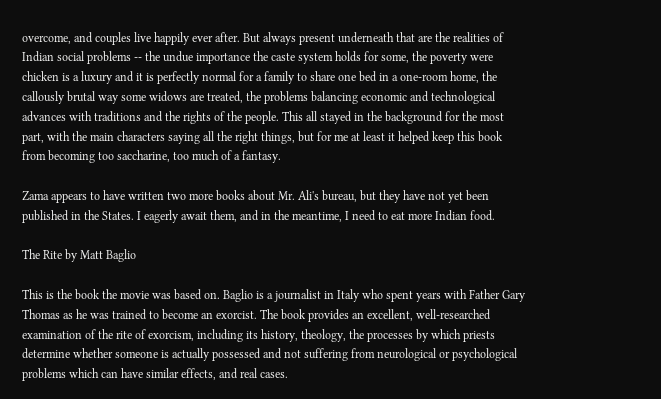overcome, and couples live happily ever after. But always present underneath that are the realities of Indian social problems -- the undue importance the caste system holds for some, the poverty were chicken is a luxury and it is perfectly normal for a family to share one bed in a one-room home, the callously brutal way some widows are treated, the problems balancing economic and technological advances with traditions and the rights of the people. This all stayed in the background for the most part, with the main characters saying all the right things, but for me at least it helped keep this book from becoming too saccharine, too much of a fantasy.

Zama appears to have written two more books about Mr. Ali's bureau, but they have not yet been published in the States. I eagerly await them, and in the meantime, I need to eat more Indian food.

The Rite by Matt Baglio

This is the book the movie was based on. Baglio is a journalist in Italy who spent years with Father Gary Thomas as he was trained to become an exorcist. The book provides an excellent, well-researched examination of the rite of exorcism, including its history, theology, the processes by which priests determine whether someone is actually possessed and not suffering from neurological or psychological problems which can have similar effects, and real cases.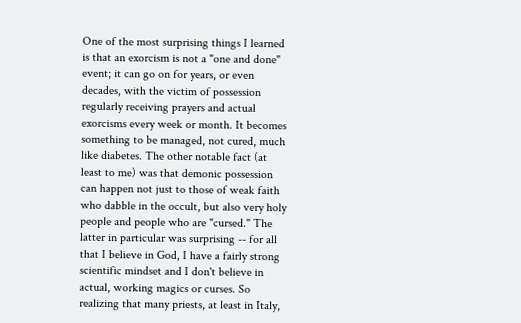One of the most surprising things I learned is that an exorcism is not a "one and done" event; it can go on for years, or even decades, with the victim of possession regularly receiving prayers and actual exorcisms every week or month. It becomes something to be managed, not cured, much like diabetes. The other notable fact (at least to me) was that demonic possession can happen not just to those of weak faith who dabble in the occult, but also very holy people and people who are "cursed." The latter in particular was surprising -- for all that I believe in God, I have a fairly strong scientific mindset and I don't believe in actual, working magics or curses. So realizing that many priests, at least in Italy,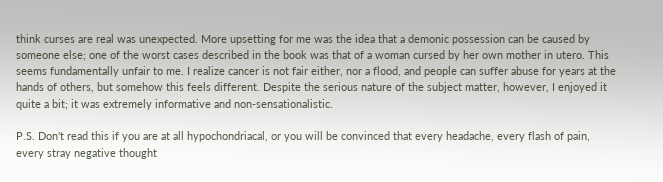think curses are real was unexpected. More upsetting for me was the idea that a demonic possession can be caused by someone else; one of the worst cases described in the book was that of a woman cursed by her own mother in utero. This seems fundamentally unfair to me. I realize cancer is not fair either, nor a flood, and people can suffer abuse for years at the hands of others, but somehow this feels different. Despite the serious nature of the subject matter, however, I enjoyed it quite a bit; it was extremely informative and non-sensationalistic.

P.S. Don't read this if you are at all hypochondriacal, or you will be convinced that every headache, every flash of pain, every stray negative thought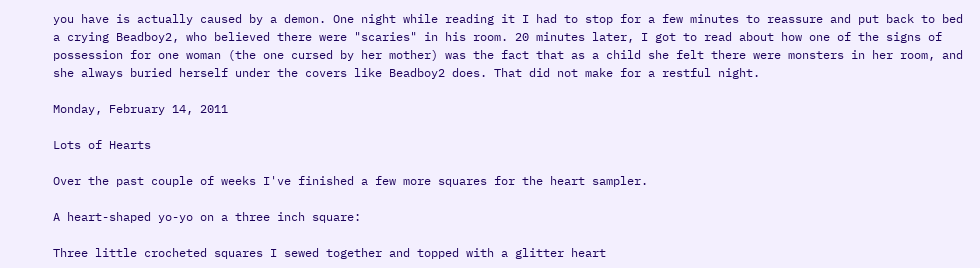you have is actually caused by a demon. One night while reading it I had to stop for a few minutes to reassure and put back to bed a crying Beadboy2, who believed there were "scaries" in his room. 20 minutes later, I got to read about how one of the signs of possession for one woman (the one cursed by her mother) was the fact that as a child she felt there were monsters in her room, and she always buried herself under the covers like Beadboy2 does. That did not make for a restful night.

Monday, February 14, 2011

Lots of Hearts

Over the past couple of weeks I've finished a few more squares for the heart sampler.

A heart-shaped yo-yo on a three inch square:

Three little crocheted squares I sewed together and topped with a glitter heart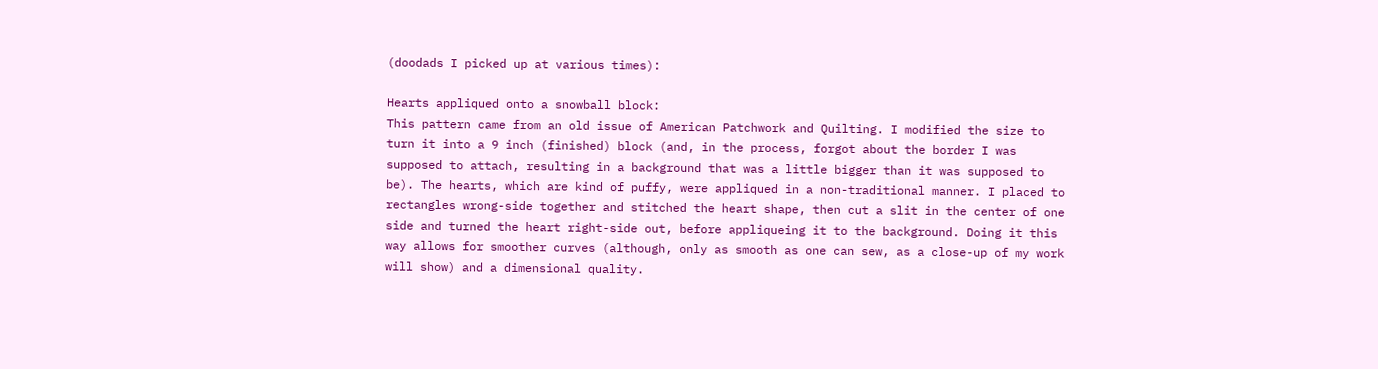(doodads I picked up at various times):

Hearts appliqued onto a snowball block:
This pattern came from an old issue of American Patchwork and Quilting. I modified the size to turn it into a 9 inch (finished) block (and, in the process, forgot about the border I was supposed to attach, resulting in a background that was a little bigger than it was supposed to be). The hearts, which are kind of puffy, were appliqued in a non-traditional manner. I placed to rectangles wrong-side together and stitched the heart shape, then cut a slit in the center of one side and turned the heart right-side out, before appliqueing it to the background. Doing it this way allows for smoother curves (although, only as smooth as one can sew, as a close-up of my work will show) and a dimensional quality.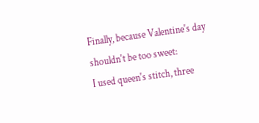Finally, because Valentine's day shouldn't be too sweet:
I used queen's stitch, three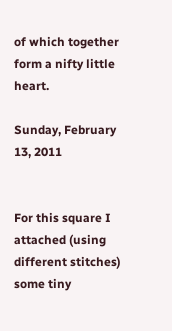of which together form a nifty little heart.

Sunday, February 13, 2011


For this square I attached (using different stitches) some tiny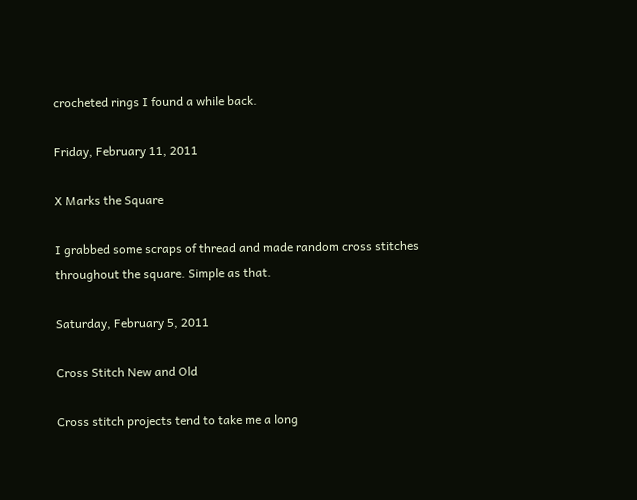crocheted rings I found a while back.

Friday, February 11, 2011

X Marks the Square

I grabbed some scraps of thread and made random cross stitches throughout the square. Simple as that.

Saturday, February 5, 2011

Cross Stitch New and Old

Cross stitch projects tend to take me a long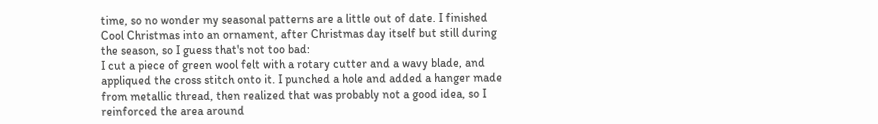time, so no wonder my seasonal patterns are a little out of date. I finished Cool Christmas into an ornament, after Christmas day itself but still during the season, so I guess that's not too bad:
I cut a piece of green wool felt with a rotary cutter and a wavy blade, and appliqued the cross stitch onto it. I punched a hole and added a hanger made from metallic thread, then realized that was probably not a good idea, so I reinforced the area around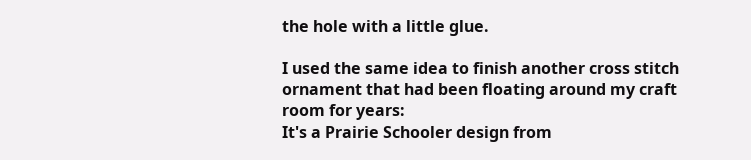the hole with a little glue.

I used the same idea to finish another cross stitch ornament that had been floating around my craft room for years:
It's a Prairie Schooler design from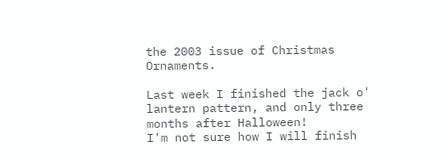the 2003 issue of Christmas Ornaments.

Last week I finished the jack o' lantern pattern, and only three months after Halloween!
I'm not sure how I will finish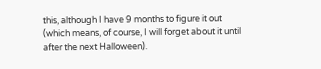this, although I have 9 months to figure it out (which means, of course, I will forget about it until after the next Halloween).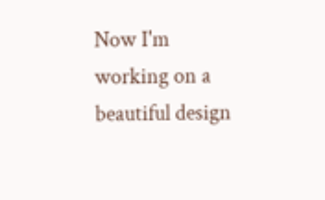Now I'm working on a beautiful design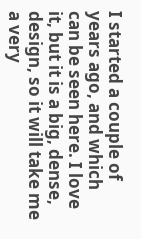I started a couple of years ago, and which can be seen here. I love it, but it is a big, dense, design, so it will take me a very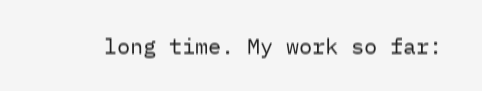long time. My work so far: